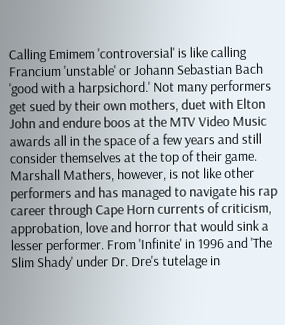Calling Emimem 'controversial' is like calling Francium 'unstable' or Johann Sebastian Bach 'good with a harpsichord.' Not many performers get sued by their own mothers, duet with Elton John and endure boos at the MTV Video Music awards all in the space of a few years and still consider themselves at the top of their game. Marshall Mathers, however, is not like other performers and has managed to navigate his rap career through Cape Horn currents of criticism, approbation, love and horror that would sink a lesser performer. From 'Infinite' in 1996 and 'The Slim Shady' under Dr. Dre's tutelage in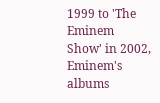1999 to 'The Eminem Show' in 2002, Eminem's albums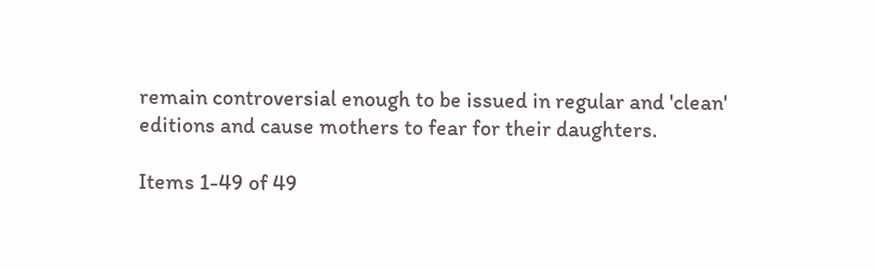remain controversial enough to be issued in regular and 'clean' editions and cause mothers to fear for their daughters.

Items 1-49 of 49